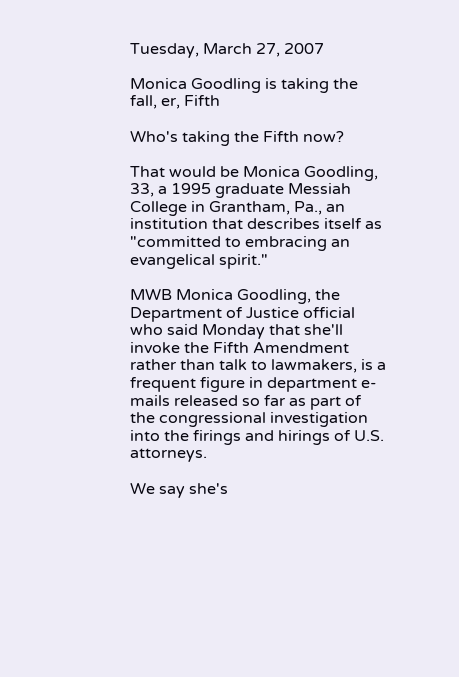Tuesday, March 27, 2007

Monica Goodling is taking the fall, er, Fifth

Who's taking the Fifth now?

That would be Monica Goodling,
33, a 1995 graduate Messiah College in Grantham, Pa., an institution that describes itself as "committed to embracing an evangelical spirit."

MWB Monica Goodling, the Department of Justice official who said Monday that she'll invoke the Fifth Amendment rather than talk to lawmakers, is a frequent figure in department e-mails released so far as part of the congressional investigation into the firings and hirings of U.S. attorneys.

We say she's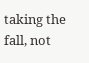taking the fall, not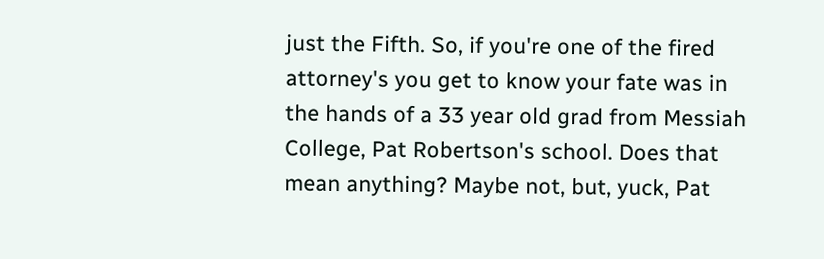just the Fifth. So, if you're one of the fired attorney's you get to know your fate was in the hands of a 33 year old grad from Messiah College, Pat Robertson's school. Does that mean anything? Maybe not, but, yuck, Pat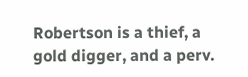Robertson is a thief, a gold digger, and a perv.